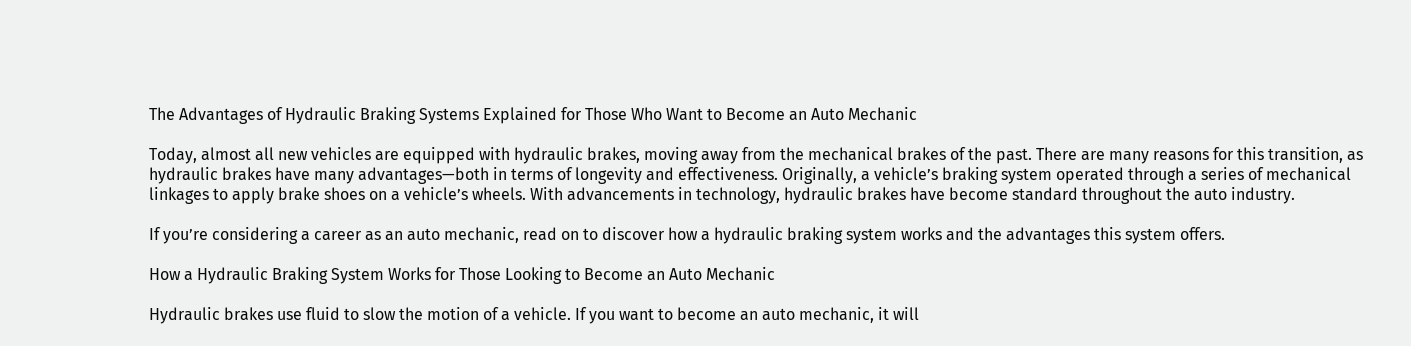The Advantages of Hydraulic Braking Systems Explained for Those Who Want to Become an Auto Mechanic

Today, almost all new vehicles are equipped with hydraulic brakes, moving away from the mechanical brakes of the past. There are many reasons for this transition, as hydraulic brakes have many advantages—both in terms of longevity and effectiveness. Originally, a vehicle’s braking system operated through a series of mechanical linkages to apply brake shoes on a vehicle’s wheels. With advancements in technology, hydraulic brakes have become standard throughout the auto industry.

If you’re considering a career as an auto mechanic, read on to discover how a hydraulic braking system works and the advantages this system offers.

How a Hydraulic Braking System Works for Those Looking to Become an Auto Mechanic

Hydraulic brakes use fluid to slow the motion of a vehicle. If you want to become an auto mechanic, it will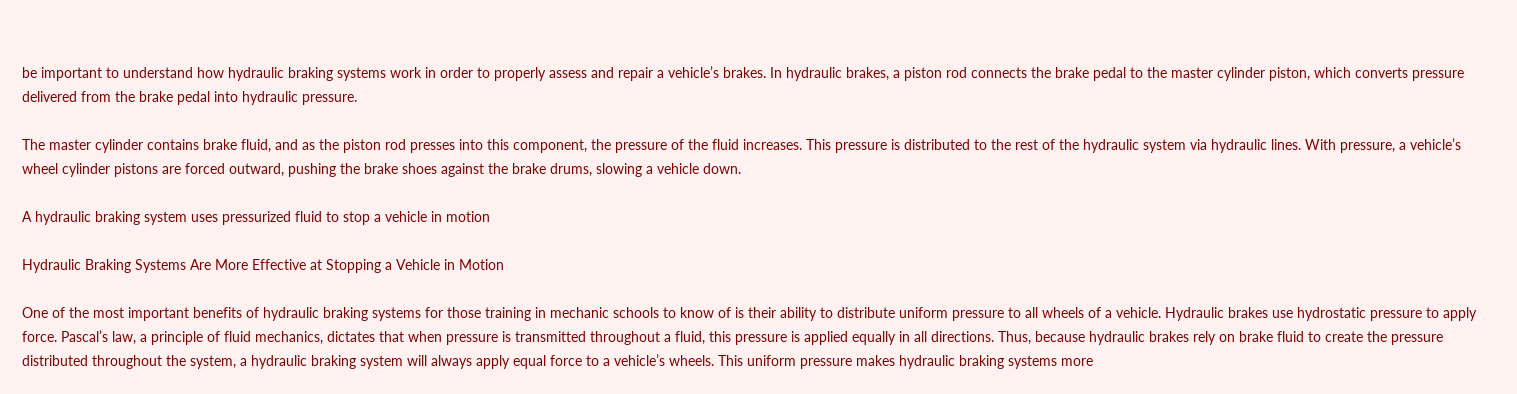be important to understand how hydraulic braking systems work in order to properly assess and repair a vehicle’s brakes. In hydraulic brakes, a piston rod connects the brake pedal to the master cylinder piston, which converts pressure delivered from the brake pedal into hydraulic pressure.

The master cylinder contains brake fluid, and as the piston rod presses into this component, the pressure of the fluid increases. This pressure is distributed to the rest of the hydraulic system via hydraulic lines. With pressure, a vehicle’s wheel cylinder pistons are forced outward, pushing the brake shoes against the brake drums, slowing a vehicle down.

A hydraulic braking system uses pressurized fluid to stop a vehicle in motion

Hydraulic Braking Systems Are More Effective at Stopping a Vehicle in Motion

One of the most important benefits of hydraulic braking systems for those training in mechanic schools to know of is their ability to distribute uniform pressure to all wheels of a vehicle. Hydraulic brakes use hydrostatic pressure to apply force. Pascal’s law, a principle of fluid mechanics, dictates that when pressure is transmitted throughout a fluid, this pressure is applied equally in all directions. Thus, because hydraulic brakes rely on brake fluid to create the pressure distributed throughout the system, a hydraulic braking system will always apply equal force to a vehicle’s wheels. This uniform pressure makes hydraulic braking systems more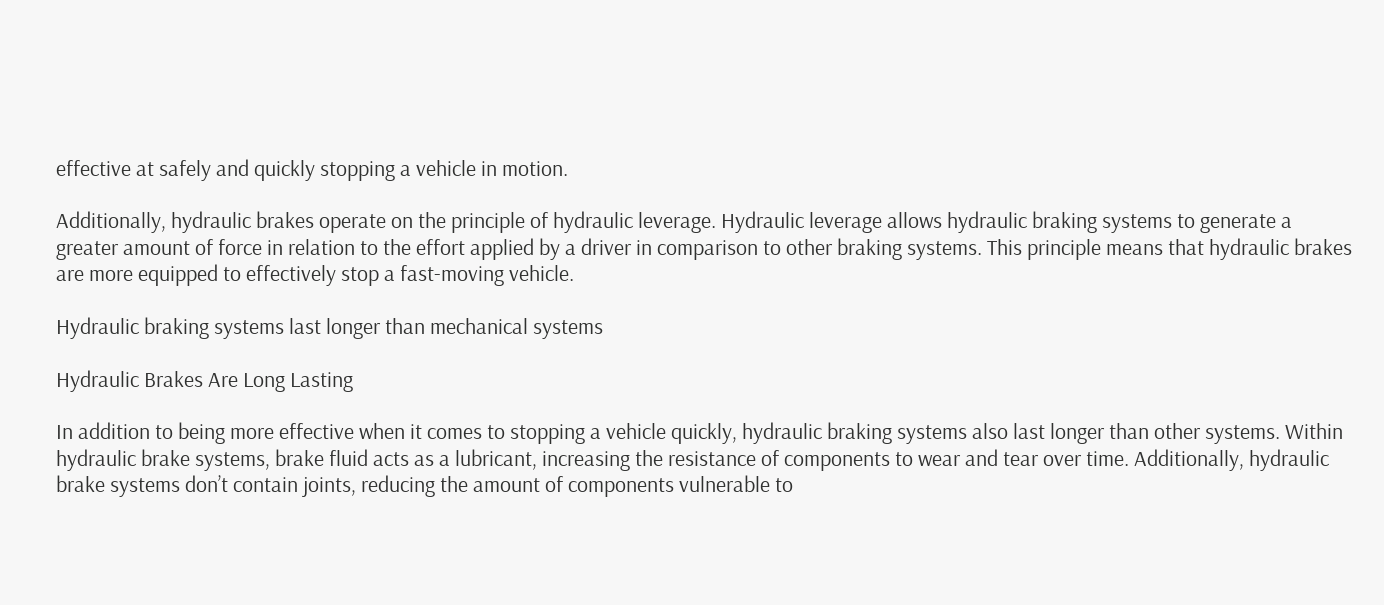effective at safely and quickly stopping a vehicle in motion.

Additionally, hydraulic brakes operate on the principle of hydraulic leverage. Hydraulic leverage allows hydraulic braking systems to generate a greater amount of force in relation to the effort applied by a driver in comparison to other braking systems. This principle means that hydraulic brakes are more equipped to effectively stop a fast-moving vehicle.

Hydraulic braking systems last longer than mechanical systems

Hydraulic Brakes Are Long Lasting

In addition to being more effective when it comes to stopping a vehicle quickly, hydraulic braking systems also last longer than other systems. Within hydraulic brake systems, brake fluid acts as a lubricant, increasing the resistance of components to wear and tear over time. Additionally, hydraulic brake systems don’t contain joints, reducing the amount of components vulnerable to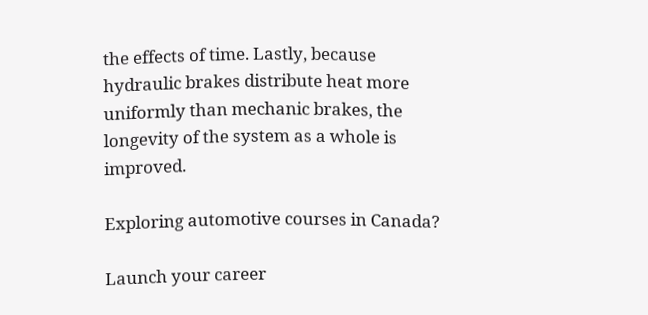the effects of time. Lastly, because hydraulic brakes distribute heat more uniformly than mechanic brakes, the longevity of the system as a whole is improved.

Exploring automotive courses in Canada?

Launch your career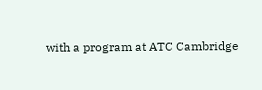with a program at ATC Cambridge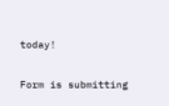today!

Form is submitting